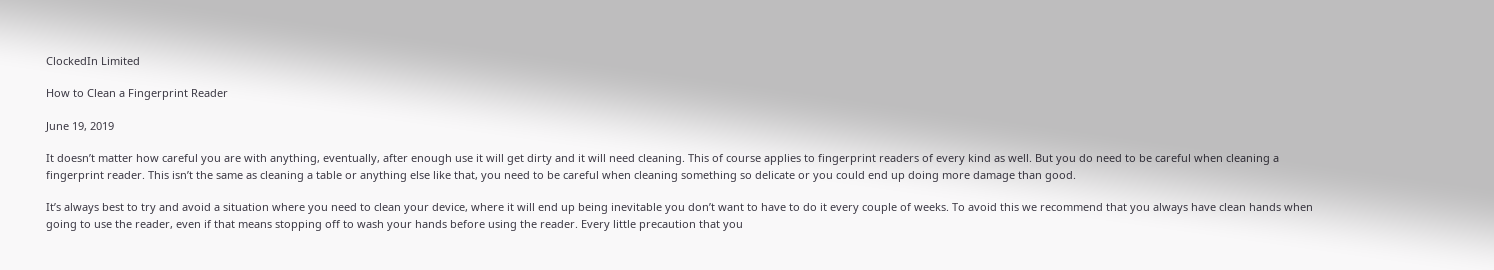ClockedIn Limited

How to Clean a Fingerprint Reader

June 19, 2019

It doesn’t matter how careful you are with anything, eventually, after enough use it will get dirty and it will need cleaning. This of course applies to fingerprint readers of every kind as well. But you do need to be careful when cleaning a fingerprint reader. This isn’t the same as cleaning a table or anything else like that, you need to be careful when cleaning something so delicate or you could end up doing more damage than good.

It’s always best to try and avoid a situation where you need to clean your device, where it will end up being inevitable you don’t want to have to do it every couple of weeks. To avoid this we recommend that you always have clean hands when going to use the reader, even if that means stopping off to wash your hands before using the reader. Every little precaution that you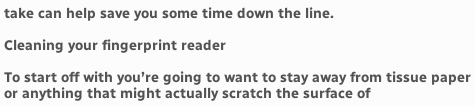take can help save you some time down the line.

Cleaning your fingerprint reader

To start off with you’re going to want to stay away from tissue paper or anything that might actually scratch the surface of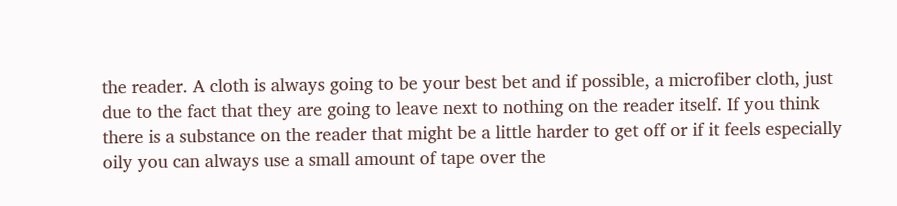the reader. A cloth is always going to be your best bet and if possible, a microfiber cloth, just due to the fact that they are going to leave next to nothing on the reader itself. If you think there is a substance on the reader that might be a little harder to get off or if it feels especially oily you can always use a small amount of tape over the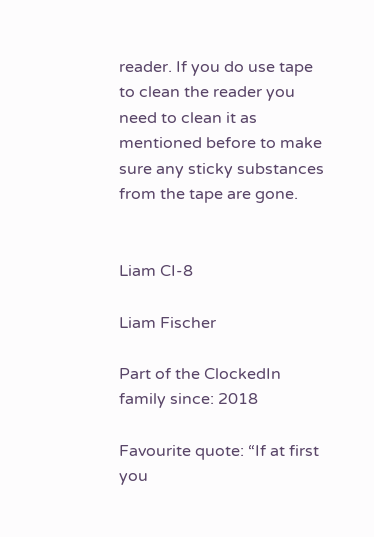reader. If you do use tape to clean the reader you need to clean it as mentioned before to make sure any sticky substances from the tape are gone.


Liam CI-8

Liam Fischer

Part of the ClockedIn family since: 2018

Favourite quote: “If at first you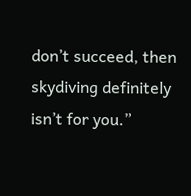don’t succeed, then skydiving definitely isn’t for you.”